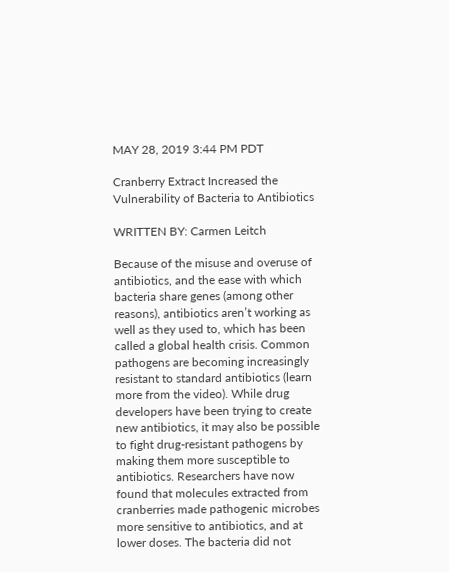MAY 28, 2019 3:44 PM PDT

Cranberry Extract Increased the Vulnerability of Bacteria to Antibiotics

WRITTEN BY: Carmen Leitch

Because of the misuse and overuse of antibiotics, and the ease with which bacteria share genes (among other reasons), antibiotics aren’t working as well as they used to, which has been called a global health crisis. Common pathogens are becoming increasingly resistant to standard antibiotics (learn more from the video). While drug developers have been trying to create new antibiotics, it may also be possible to fight drug-resistant pathogens by making them more susceptible to antibiotics. Researchers have now found that molecules extracted from cranberries made pathogenic microbes more sensitive to antibiotics, and at lower doses. The bacteria did not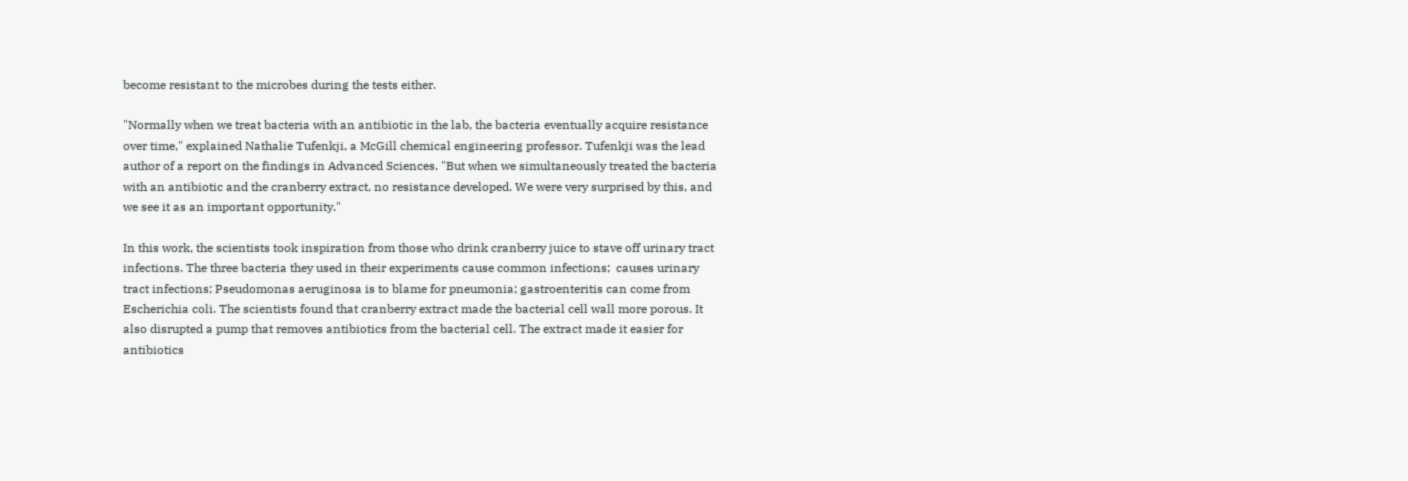become resistant to the microbes during the tests either.

"Normally when we treat bacteria with an antibiotic in the lab, the bacteria eventually acquire resistance over time," explained Nathalie Tufenkji, a McGill chemical engineering professor. Tufenkji was the lead author of a report on the findings in Advanced Sciences. "But when we simultaneously treated the bacteria with an antibiotic and the cranberry extract, no resistance developed. We were very surprised by this, and we see it as an important opportunity."

In this work, the scientists took inspiration from those who drink cranberry juice to stave off urinary tract infections. The three bacteria they used in their experiments cause common infections;  causes urinary tract infections; Pseudomonas aeruginosa is to blame for pneumonia; gastroenteritis can come from Escherichia coli. The scientists found that cranberry extract made the bacterial cell wall more porous. It also disrupted a pump that removes antibiotics from the bacterial cell. The extract made it easier for antibiotics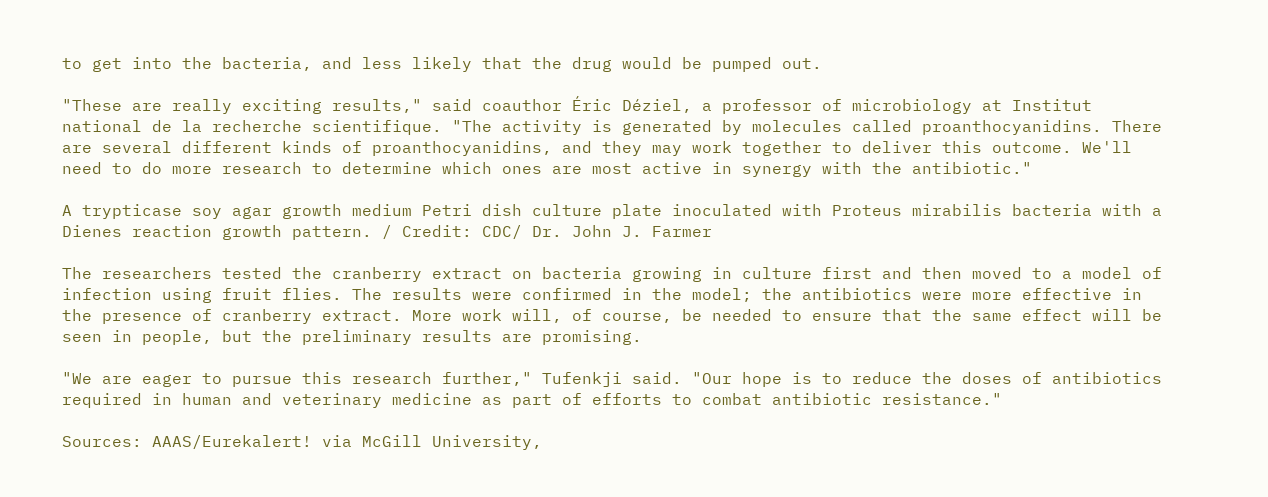to get into the bacteria, and less likely that the drug would be pumped out.

"These are really exciting results," said coauthor Éric Déziel, a professor of microbiology at Institut national de la recherche scientifique. "The activity is generated by molecules called proanthocyanidins. There are several different kinds of proanthocyanidins, and they may work together to deliver this outcome. We'll need to do more research to determine which ones are most active in synergy with the antibiotic."

A trypticase soy agar growth medium Petri dish culture plate inoculated with Proteus mirabilis bacteria with a Dienes reaction growth pattern. / Credit: CDC/ Dr. John J. Farmer

The researchers tested the cranberry extract on bacteria growing in culture first and then moved to a model of infection using fruit flies. The results were confirmed in the model; the antibiotics were more effective in the presence of cranberry extract. More work will, of course, be needed to ensure that the same effect will be seen in people, but the preliminary results are promising.

"We are eager to pursue this research further," Tufenkji said. "Our hope is to reduce the doses of antibiotics required in human and veterinary medicine as part of efforts to combat antibiotic resistance."

Sources: AAAS/Eurekalert! via McGill University,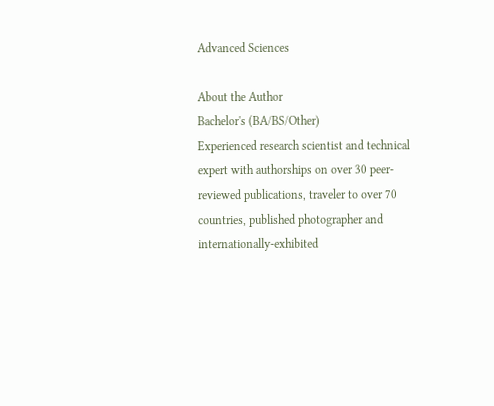Advanced Sciences

About the Author
Bachelor's (BA/BS/Other)
Experienced research scientist and technical expert with authorships on over 30 peer-reviewed publications, traveler to over 70 countries, published photographer and internationally-exhibited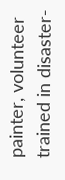painter, volunteer trained in disaster-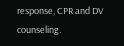response, CPR and DV counseling.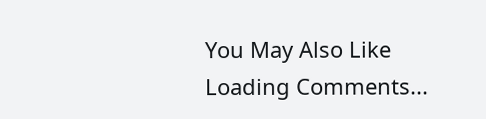You May Also Like
Loading Comments...